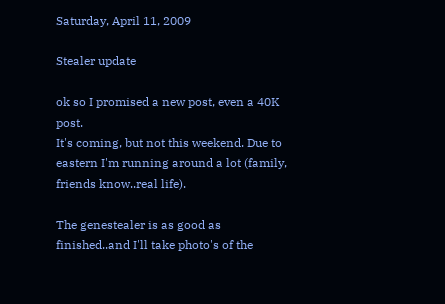Saturday, April 11, 2009

Stealer update

ok so I promised a new post, even a 40K post.
It's coming, but not this weekend. Due to eastern I'm running around a lot (family, friends know..real life).

The genestealer is as good as finished..and I'll take photo's of the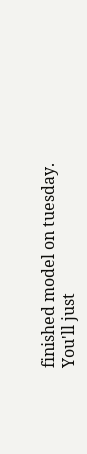finished model on tuesday.
You'll just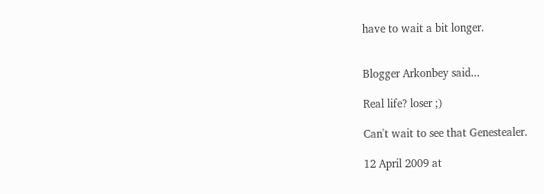have to wait a bit longer.


Blogger Arkonbey said...

Real life? loser ;)

Can't wait to see that Genestealer.

12 April 2009 at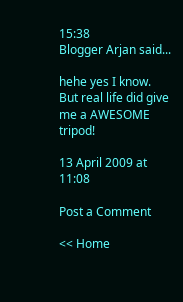15:38
Blogger Arjan said...

hehe yes I know.
But real life did give me a AWESOME tripod!

13 April 2009 at 11:08

Post a Comment

<< Home